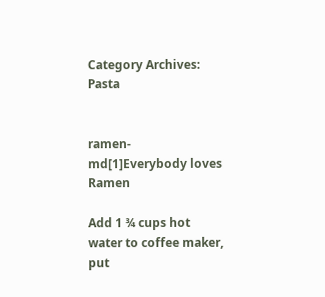Category Archives: Pasta


ramen-md[1]Everybody loves Ramen

Add 1 ¾ cups hot water to coffee maker, put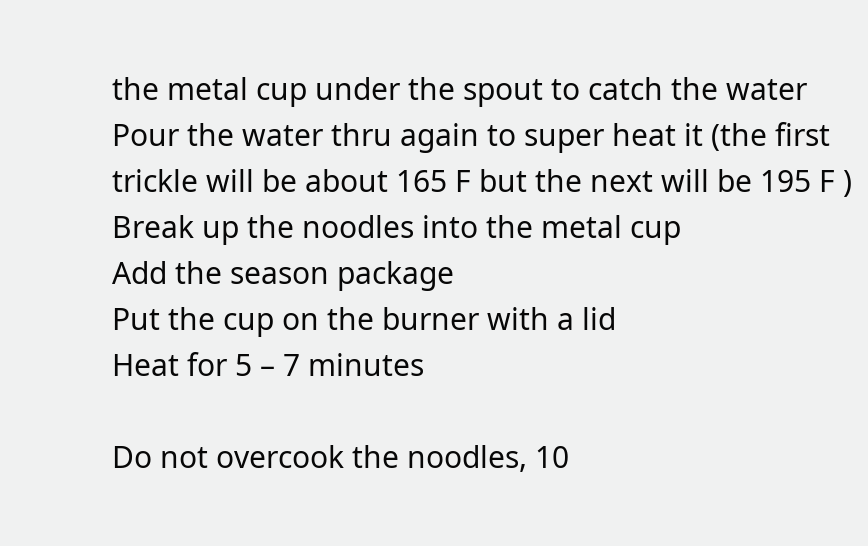the metal cup under the spout to catch the water
Pour the water thru again to super heat it (the first trickle will be about 165 F but the next will be 195 F )
Break up the noodles into the metal cup
Add the season package
Put the cup on the burner with a lid
Heat for 5 – 7 minutes

Do not overcook the noodles, 10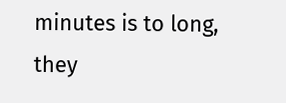minutes is to long, they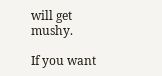will get mushy.

If you want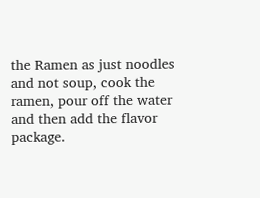the Ramen as just noodles and not soup, cook the ramen, pour off the water and then add the flavor package.